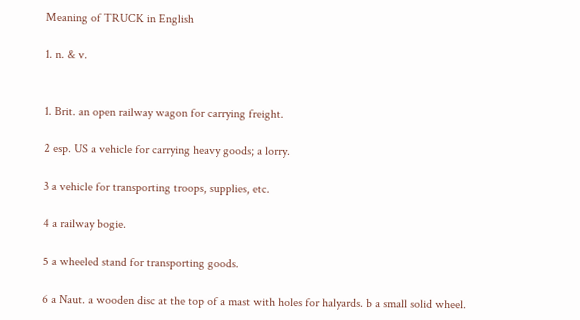Meaning of TRUCK in English

1. n. & v.


1. Brit. an open railway wagon for carrying freight.

2 esp. US a vehicle for carrying heavy goods; a lorry.

3 a vehicle for transporting troops, supplies, etc.

4 a railway bogie.

5 a wheeled stand for transporting goods.

6 a Naut. a wooden disc at the top of a mast with holes for halyards. b a small solid wheel.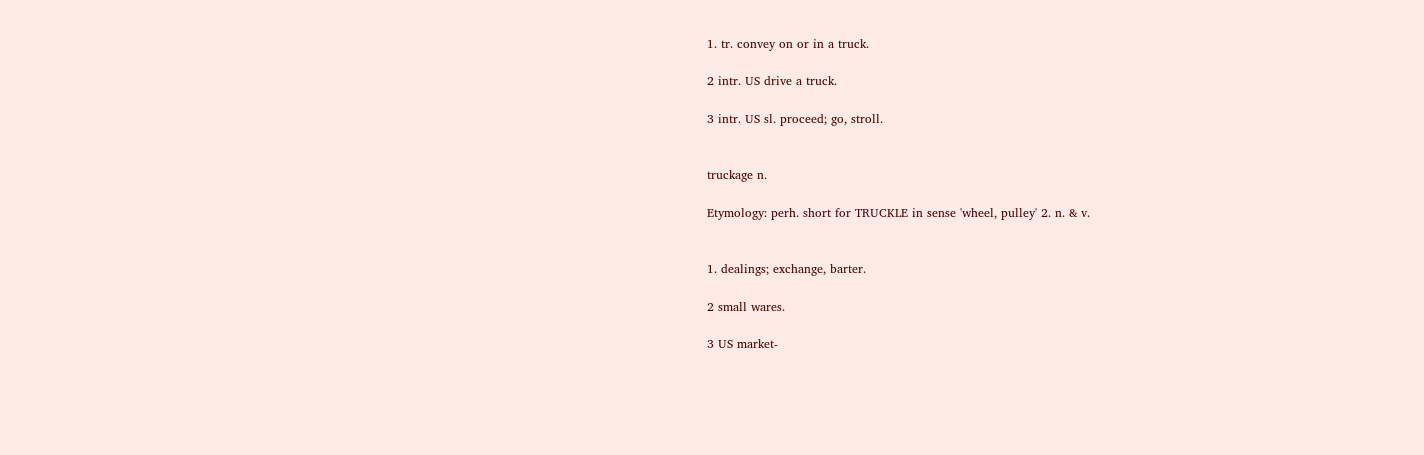1. tr. convey on or in a truck.

2 intr. US drive a truck.

3 intr. US sl. proceed; go, stroll.


truckage n.

Etymology: perh. short for TRUCKLE in sense 'wheel, pulley' 2. n. & v.


1. dealings; exchange, barter.

2 small wares.

3 US market-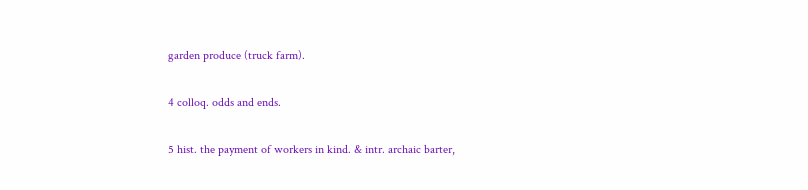garden produce (truck farm).

4 colloq. odds and ends.

5 hist. the payment of workers in kind. & intr. archaic barter,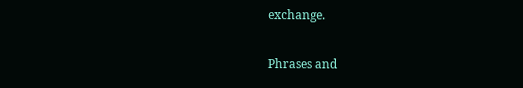exchange.

Phrases and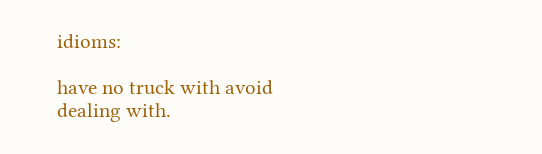idioms:

have no truck with avoid dealing with.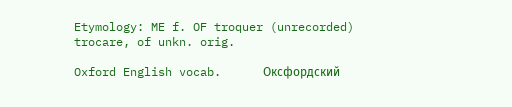Etymology: ME f. OF troquer (unrecorded) trocare, of unkn. orig.

Oxford English vocab.      Оксфордский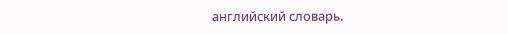английский словарь.